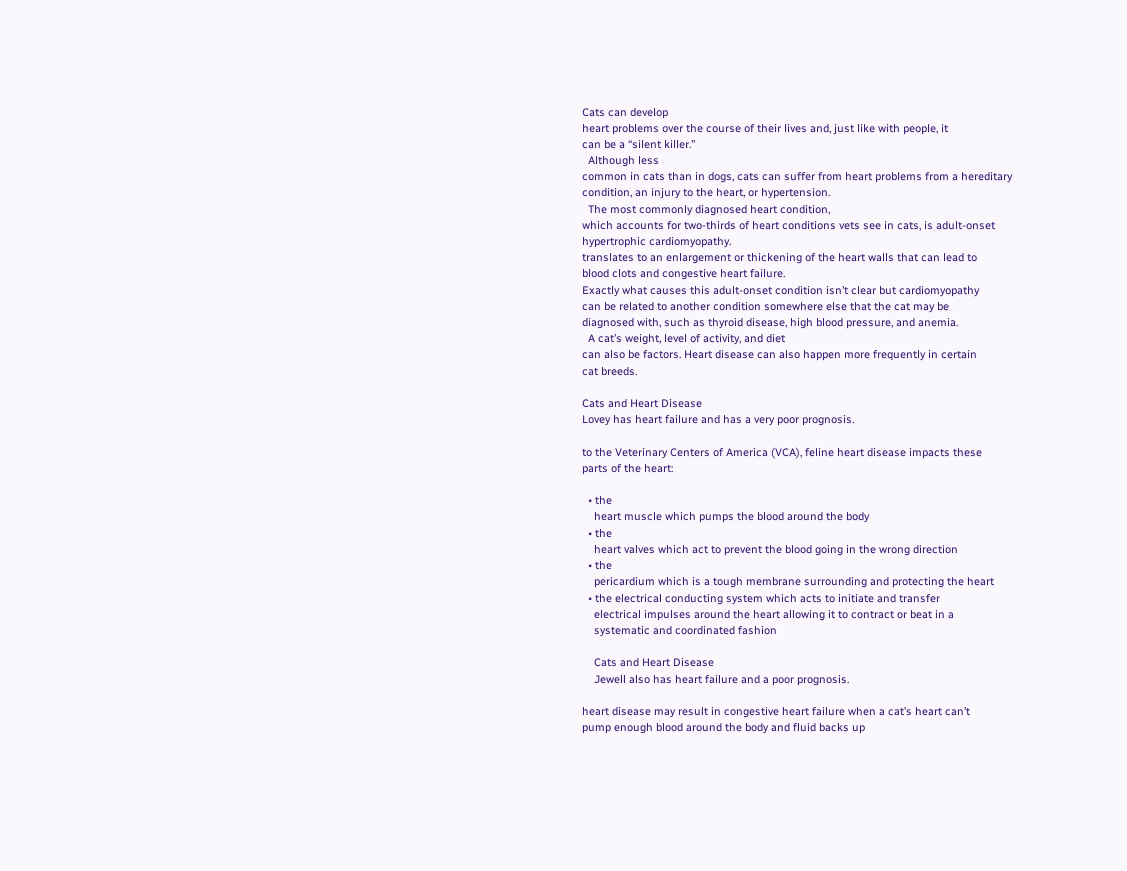Cats can develop
heart problems over the course of their lives and, just like with people, it
can be a “silent killer.”
  Although less
common in cats than in dogs, cats can suffer from heart problems from a hereditary
condition, an injury to the heart, or hypertension.
  The most commonly diagnosed heart condition,
which accounts for two-thirds of heart conditions vets see in cats, is adult-onset
hypertrophic cardiomyopathy.
translates to an enlargement or thickening of the heart walls that can lead to
blood clots and congestive heart failure.
Exactly what causes this adult-onset condition isn’t clear but cardiomyopathy
can be related to another condition somewhere else that the cat may be
diagnosed with, such as thyroid disease, high blood pressure, and anemia.
  A cat’s weight, level of activity, and diet
can also be factors. Heart disease can also happen more frequently in certain
cat breeds.

Cats and Heart Disease
Lovey has heart failure and has a very poor prognosis.

to the Veterinary Centers of America (VCA), feline heart disease impacts these
parts of the heart:

  • the
    heart muscle which pumps the blood around the body
  • the
    heart valves which act to prevent the blood going in the wrong direction
  • the
    pericardium which is a tough membrane surrounding and protecting the heart
  • the electrical conducting system which acts to initiate and transfer
    electrical impulses around the heart allowing it to contract or beat in a
    systematic and coordinated fashion

    Cats and Heart Disease
    Jewell also has heart failure and a poor prognosis.

heart disease may result in congestive heart failure when a cat’s heart can’t
pump enough blood around the body and fluid backs up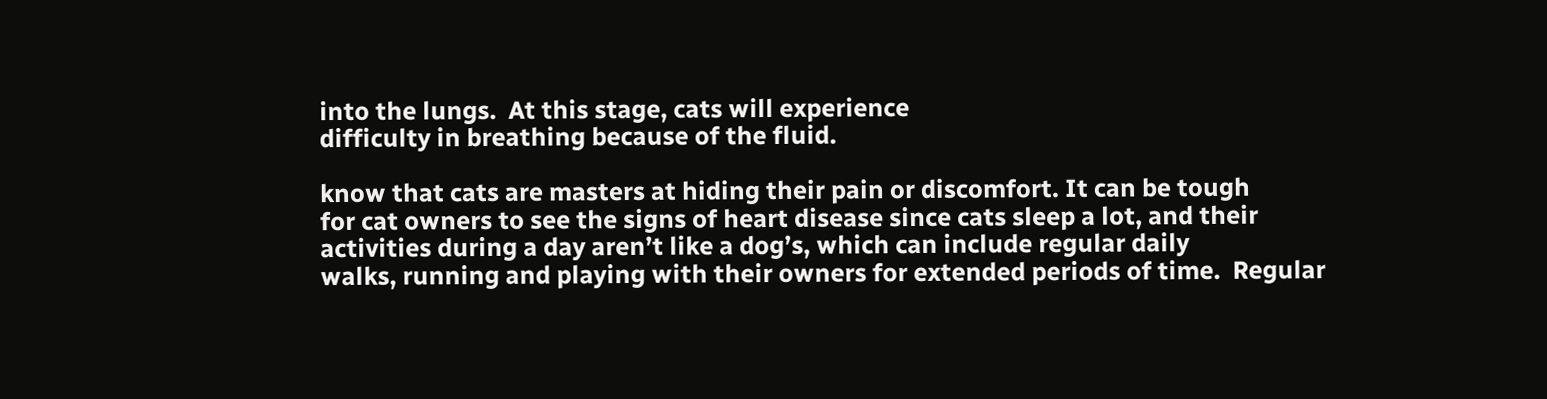into the lungs.  At this stage, cats will experience
difficulty in breathing because of the fluid.

know that cats are masters at hiding their pain or discomfort. It can be tough
for cat owners to see the signs of heart disease since cats sleep a lot, and their
activities during a day aren’t like a dog’s, which can include regular daily
walks, running and playing with their owners for extended periods of time.  Regular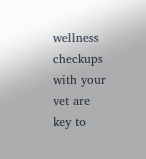wellness checkups with your vet are
key to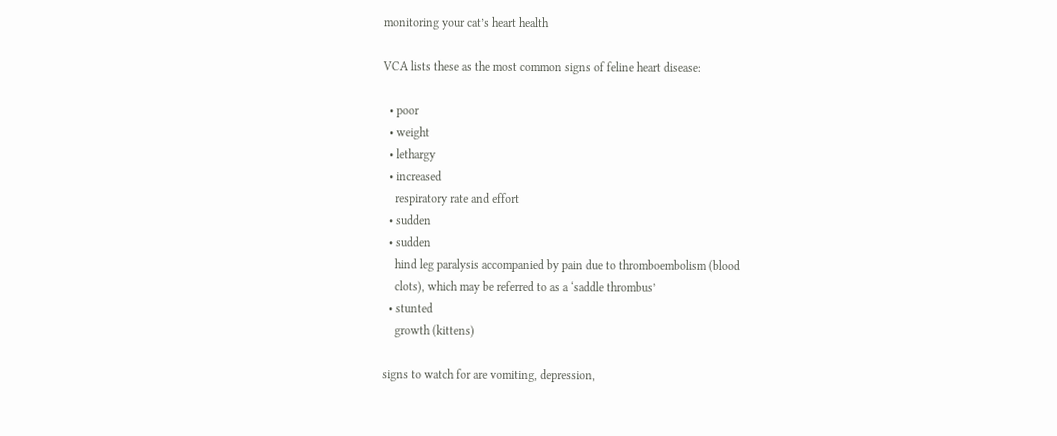monitoring your cat’s heart health

VCA lists these as the most common signs of feline heart disease:

  • poor
  • weight
  • lethargy
  • increased
    respiratory rate and effort
  • sudden
  • sudden
    hind leg paralysis accompanied by pain due to thromboembolism (blood
    clots), which may be referred to as a ‘saddle thrombus’
  • stunted
    growth (kittens)

signs to watch for are vomiting, depression,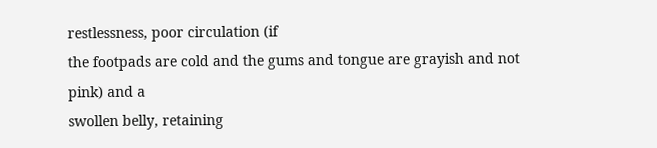restlessness, poor circulation (if
the footpads are cold and the gums and tongue are grayish and not pink) and a
swollen belly, retaining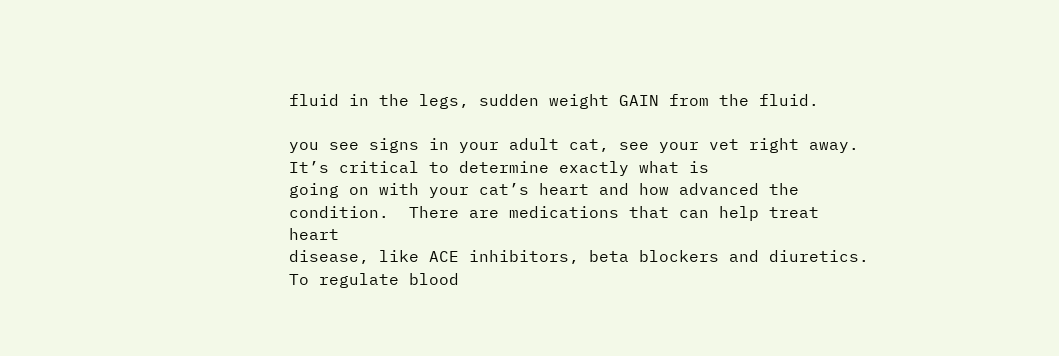fluid in the legs, sudden weight GAIN from the fluid.

you see signs in your adult cat, see your vet right away.  It’s critical to determine exactly what is
going on with your cat’s heart and how advanced the condition.  There are medications that can help treat heart
disease, like ACE inhibitors, beta blockers and diuretics.  To regulate blood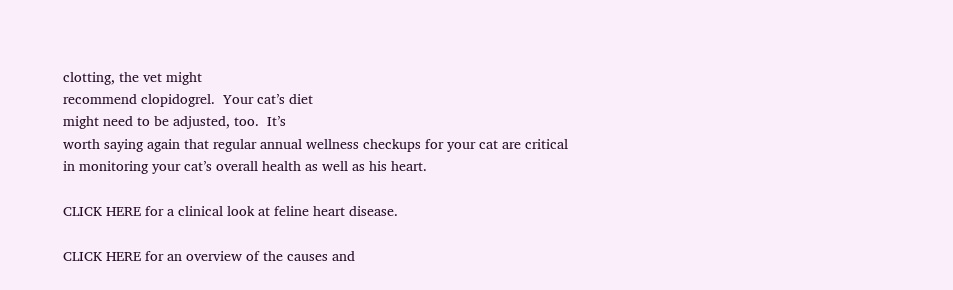clotting, the vet might
recommend clopidogrel.  Your cat’s diet
might need to be adjusted, too.  It’s
worth saying again that regular annual wellness checkups for your cat are critical
in monitoring your cat’s overall health as well as his heart.

CLICK HERE for a clinical look at feline heart disease.

CLICK HERE for an overview of the causes and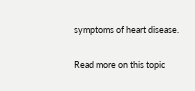symptoms of heart disease.


Read more on this topic